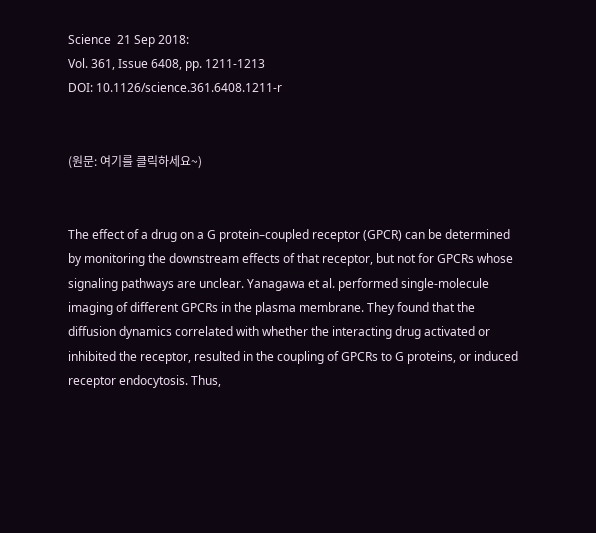Science  21 Sep 2018:
Vol. 361, Issue 6408, pp. 1211-1213
DOI: 10.1126/science.361.6408.1211-r


(원문: 여기를 클릭하세요~)


The effect of a drug on a G protein–coupled receptor (GPCR) can be determined by monitoring the downstream effects of that receptor, but not for GPCRs whose signaling pathways are unclear. Yanagawa et al. performed single-molecule imaging of different GPCRs in the plasma membrane. They found that the diffusion dynamics correlated with whether the interacting drug activated or inhibited the receptor, resulted in the coupling of GPCRs to G proteins, or induced receptor endocytosis. Thus,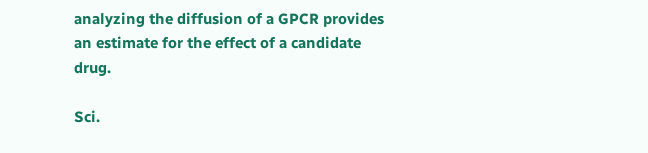analyzing the diffusion of a GPCR provides an estimate for the effect of a candidate drug.

Sci.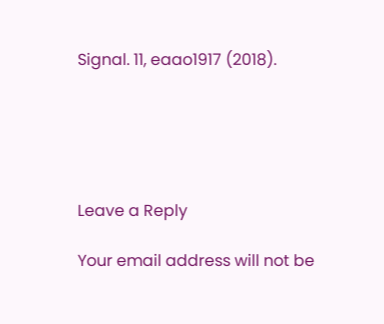Signal. 11, eaao1917 (2018).





Leave a Reply

Your email address will not be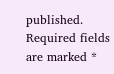published. Required fields are marked *